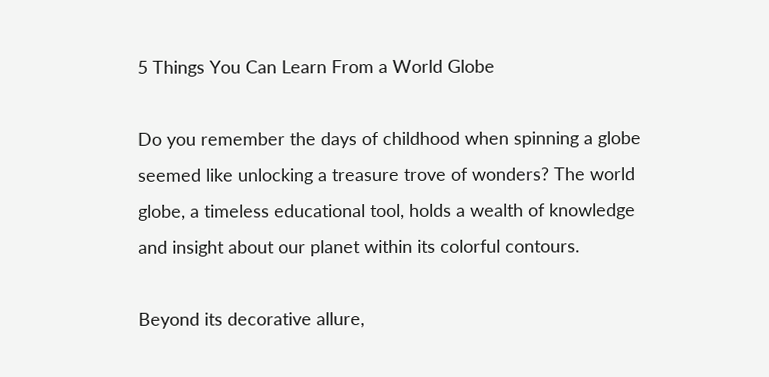5 Things You Can Learn From a World Globe

Do you remember the days of childhood when spinning a globe seemed like unlocking a treasure trove of wonders? The world globe, a timeless educational tool, holds a wealth of knowledge and insight about our planet within its colorful contours.

Beyond its decorative allure,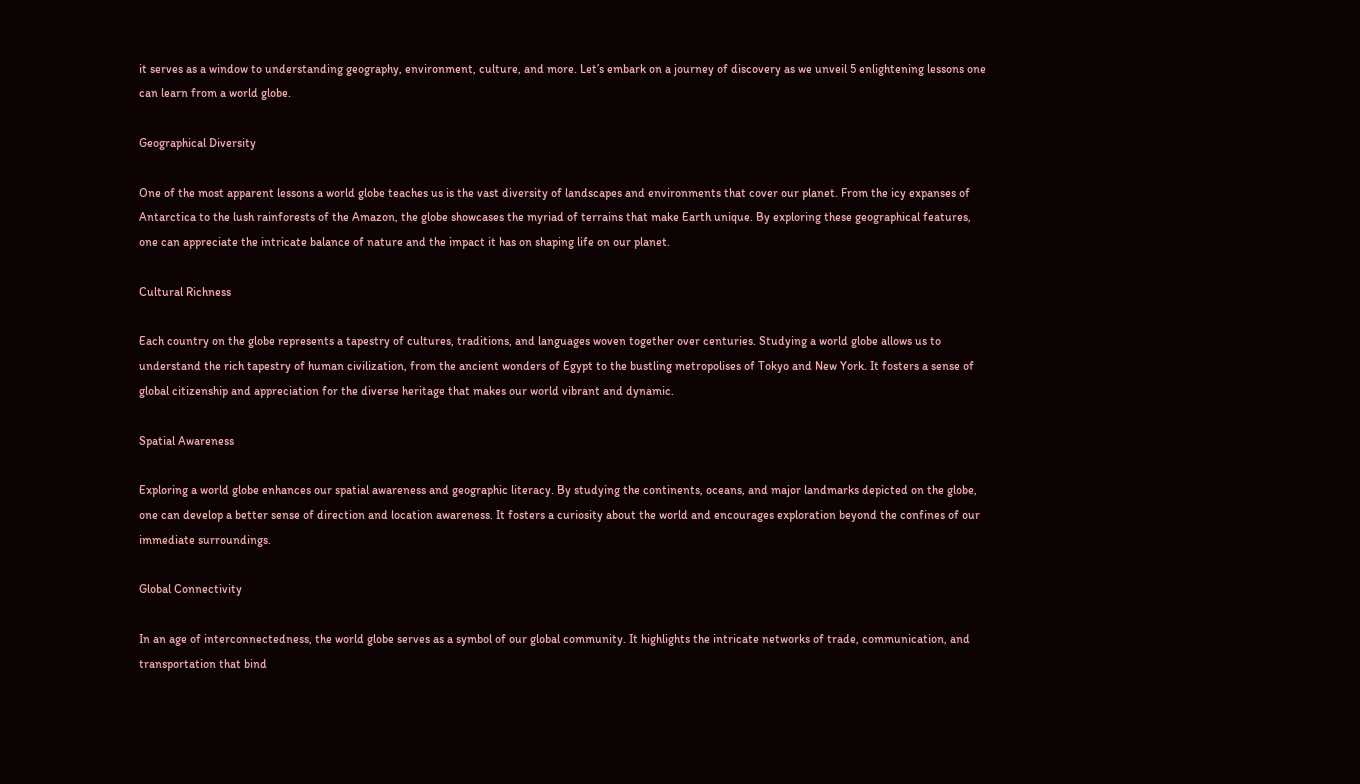it serves as a window to understanding geography, environment, culture, and more. Let’s embark on a journey of discovery as we unveil 5 enlightening lessons one can learn from a world globe.

Geographical Diversity

One of the most apparent lessons a world globe teaches us is the vast diversity of landscapes and environments that cover our planet. From the icy expanses of Antarctica to the lush rainforests of the Amazon, the globe showcases the myriad of terrains that make Earth unique. By exploring these geographical features, one can appreciate the intricate balance of nature and the impact it has on shaping life on our planet.

Cultural Richness

Each country on the globe represents a tapestry of cultures, traditions, and languages woven together over centuries. Studying a world globe allows us to understand the rich tapestry of human civilization, from the ancient wonders of Egypt to the bustling metropolises of Tokyo and New York. It fosters a sense of global citizenship and appreciation for the diverse heritage that makes our world vibrant and dynamic.

Spatial Awareness

Exploring a world globe enhances our spatial awareness and geographic literacy. By studying the continents, oceans, and major landmarks depicted on the globe, one can develop a better sense of direction and location awareness. It fosters a curiosity about the world and encourages exploration beyond the confines of our immediate surroundings.

Global Connectivity

In an age of interconnectedness, the world globe serves as a symbol of our global community. It highlights the intricate networks of trade, communication, and transportation that bind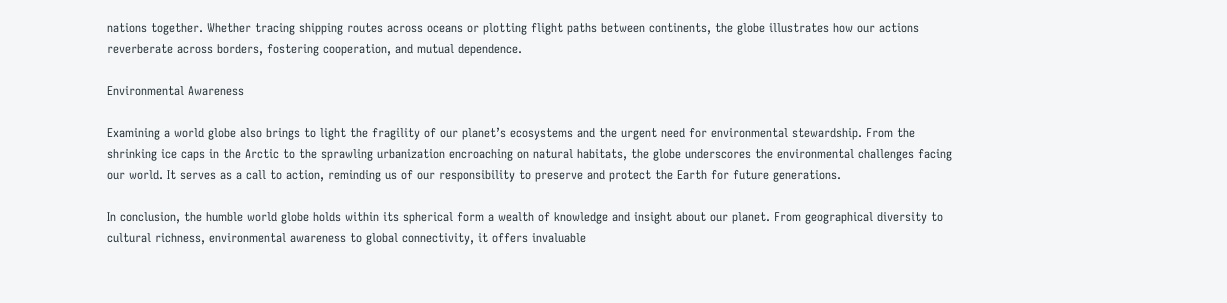nations together. Whether tracing shipping routes across oceans or plotting flight paths between continents, the globe illustrates how our actions reverberate across borders, fostering cooperation, and mutual dependence.

Environmental Awareness

Examining a world globe also brings to light the fragility of our planet’s ecosystems and the urgent need for environmental stewardship. From the shrinking ice caps in the Arctic to the sprawling urbanization encroaching on natural habitats, the globe underscores the environmental challenges facing our world. It serves as a call to action, reminding us of our responsibility to preserve and protect the Earth for future generations.

In conclusion, the humble world globe holds within its spherical form a wealth of knowledge and insight about our planet. From geographical diversity to cultural richness, environmental awareness to global connectivity, it offers invaluable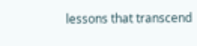lessons that transcend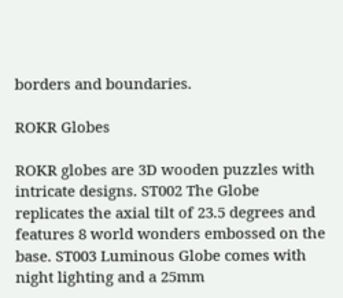borders and boundaries.

ROKR Globes

ROKR globes are 3D wooden puzzles with intricate designs. ST002 The Globe replicates the axial tilt of 23.5 degrees and features 8 world wonders embossed on the base. ST003 Luminous Globe comes with night lighting and a 25mm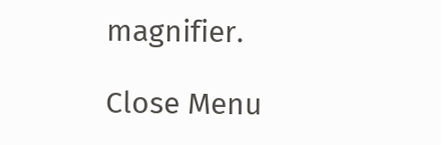magnifier.

Close Menu